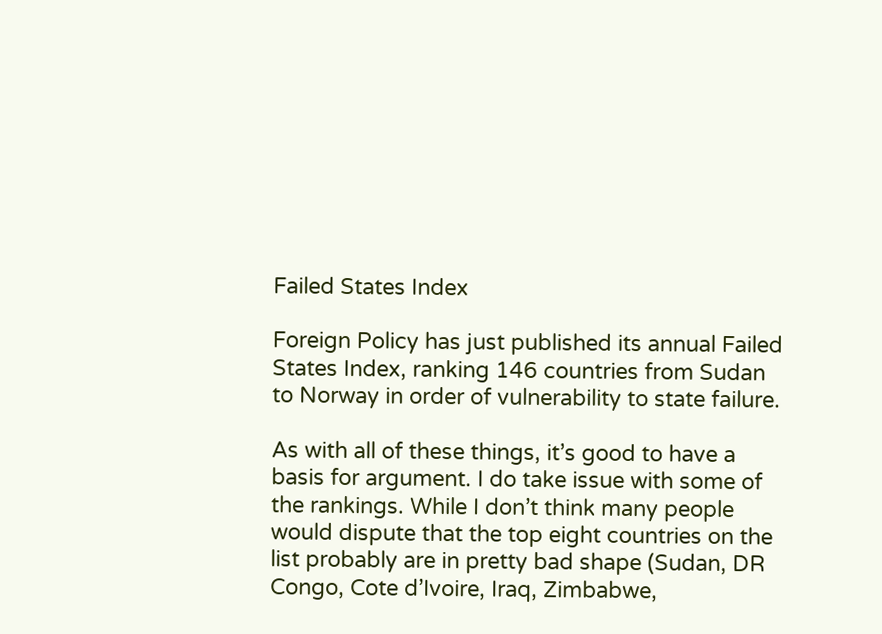Failed States Index

Foreign Policy has just published its annual Failed States Index, ranking 146 countries from Sudan to Norway in order of vulnerability to state failure.

As with all of these things, it’s good to have a basis for argument. I do take issue with some of the rankings. While I don’t think many people would dispute that the top eight countries on the list probably are in pretty bad shape (Sudan, DR Congo, Cote d’Ivoire, Iraq, Zimbabwe,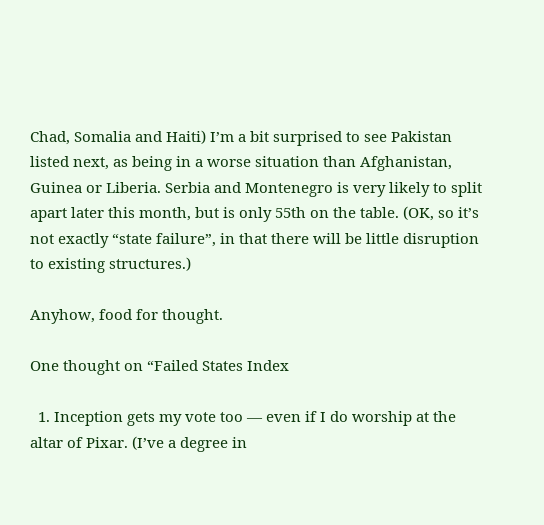Chad, Somalia and Haiti) I’m a bit surprised to see Pakistan listed next, as being in a worse situation than Afghanistan, Guinea or Liberia. Serbia and Montenegro is very likely to split apart later this month, but is only 55th on the table. (OK, so it’s not exactly “state failure”, in that there will be little disruption to existing structures.)

Anyhow, food for thought.

One thought on “Failed States Index

  1. Inception gets my vote too — even if I do worship at the altar of Pixar. (I’ve a degree in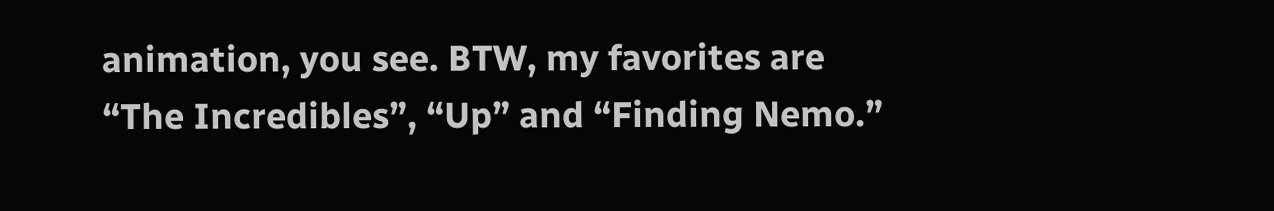animation, you see. BTW, my favorites are “The Incredibles”, “Up” and “Finding Nemo.”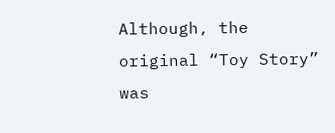Although, the original “Toy Story” was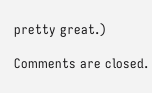pretty great.)

Comments are closed.